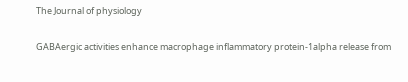The Journal of physiology

GABAergic activities enhance macrophage inflammatory protein-1alpha release from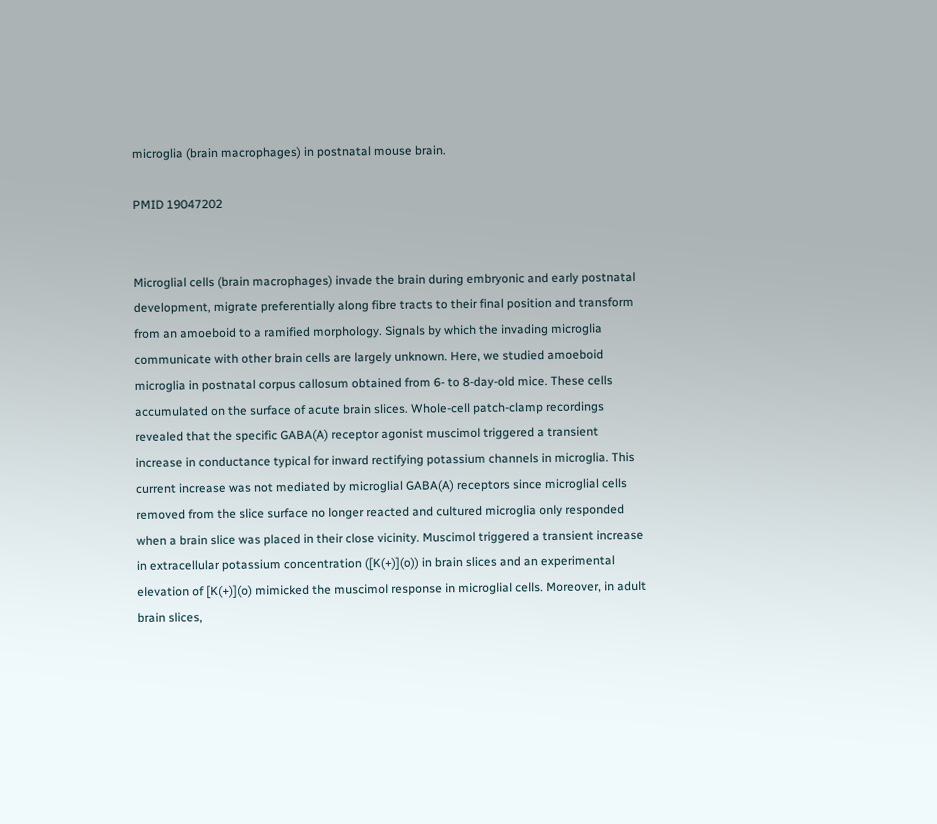microglia (brain macrophages) in postnatal mouse brain.

PMID 19047202


Microglial cells (brain macrophages) invade the brain during embryonic and early postnatal development, migrate preferentially along fibre tracts to their final position and transform from an amoeboid to a ramified morphology. Signals by which the invading microglia communicate with other brain cells are largely unknown. Here, we studied amoeboid microglia in postnatal corpus callosum obtained from 6- to 8-day-old mice. These cells accumulated on the surface of acute brain slices. Whole-cell patch-clamp recordings revealed that the specific GABA(A) receptor agonist muscimol triggered a transient increase in conductance typical for inward rectifying potassium channels in microglia. This current increase was not mediated by microglial GABA(A) receptors since microglial cells removed from the slice surface no longer reacted and cultured microglia only responded when a brain slice was placed in their close vicinity. Muscimol triggered a transient increase in extracellular potassium concentration ([K(+)](o)) in brain slices and an experimental elevation of [K(+)](o) mimicked the muscimol response in microglial cells. Moreover, in adult brain slices,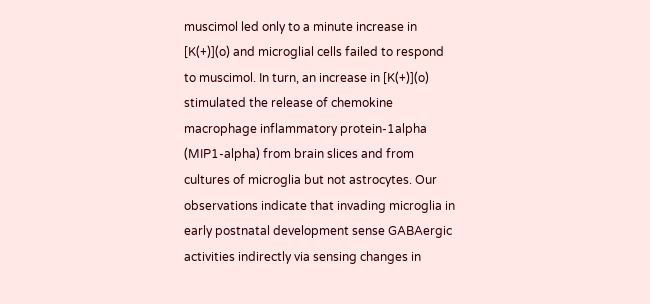muscimol led only to a minute increase in [K(+)](o) and microglial cells failed to respond to muscimol. In turn, an increase in [K(+)](o) stimulated the release of chemokine macrophage inflammatory protein-1alpha (MIP1-alpha) from brain slices and from cultures of microglia but not astrocytes. Our observations indicate that invading microglia in early postnatal development sense GABAergic activities indirectly via sensing changes in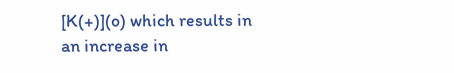[K(+)](o) which results in an increase in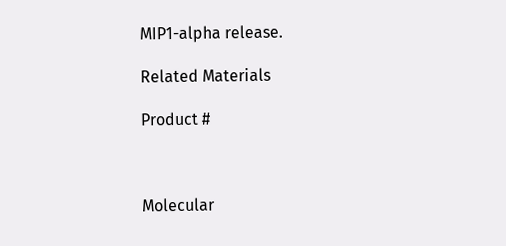MIP1-alpha release.

Related Materials

Product #



Molecular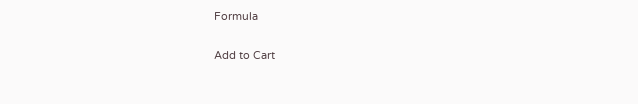Formula

Add to Cart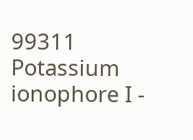99311 Potassium ionophore I -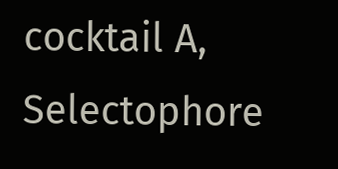cocktail A, Selectophore